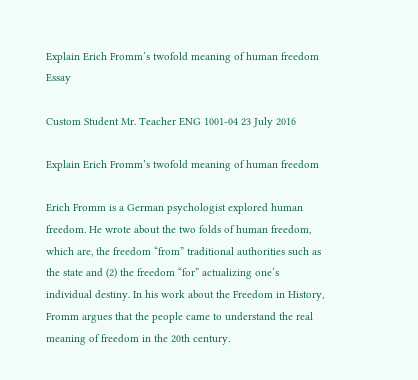Explain Erich Fromm’s twofold meaning of human freedom Essay

Custom Student Mr. Teacher ENG 1001-04 23 July 2016

Explain Erich Fromm’s twofold meaning of human freedom

Erich Fromm is a German psychologist explored human freedom. He wrote about the two folds of human freedom, which are, the freedom “from” traditional authorities such as the state and (2) the freedom “for” actualizing one’s individual destiny. In his work about the Freedom in History, Fromm argues that the people came to understand the real meaning of freedom in the 20th century.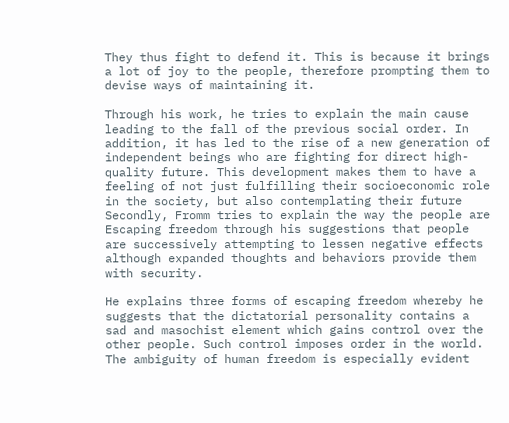They thus fight to defend it. This is because it brings a lot of joy to the people, therefore prompting them to devise ways of maintaining it.

Through his work, he tries to explain the main cause leading to the fall of the previous social order. In addition, it has led to the rise of a new generation of independent beings who are fighting for direct high-quality future. This development makes them to have a feeling of not just fulfilling their socioeconomic role in the society, but also contemplating their future Secondly, Fromm tries to explain the way the people are Escaping freedom through his suggestions that people are successively attempting to lessen negative effects although expanded thoughts and behaviors provide them with security.

He explains three forms of escaping freedom whereby he suggests that the dictatorial personality contains a sad and masochist element which gains control over the other people. Such control imposes order in the world. The ambiguity of human freedom is especially evident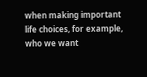when making important life choices, for example, who we want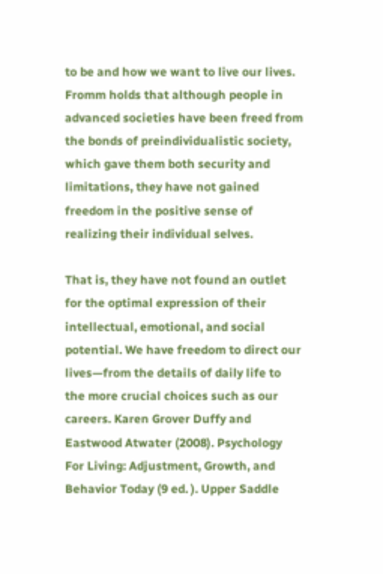to be and how we want to live our lives. Fromm holds that although people in advanced societies have been freed from the bonds of preindividualistic society, which gave them both security and limitations, they have not gained freedom in the positive sense of realizing their individual selves.

That is, they have not found an outlet for the optimal expression of their intellectual, emotional, and social potential. We have freedom to direct our lives—from the details of daily life to the more crucial choices such as our careers. Karen Grover Duffy and Eastwood Atwater (2008). Psychology For Living: Adjustment, Growth, and Behavior Today (9 ed. ). Upper Saddle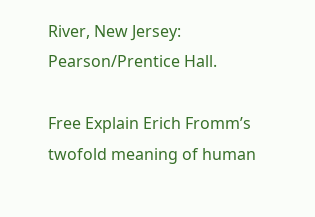River, New Jersey: Pearson/Prentice Hall.

Free Explain Erich Fromm’s twofold meaning of human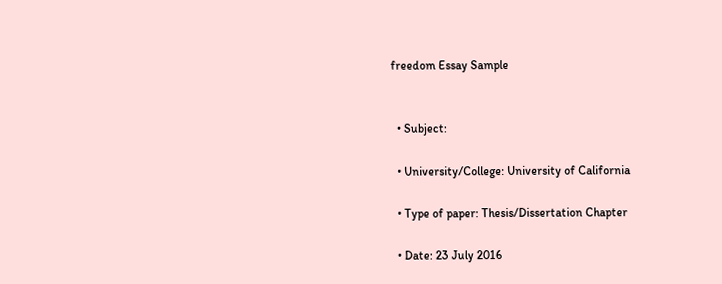freedom Essay Sample


  • Subject:

  • University/College: University of California

  • Type of paper: Thesis/Dissertation Chapter

  • Date: 23 July 2016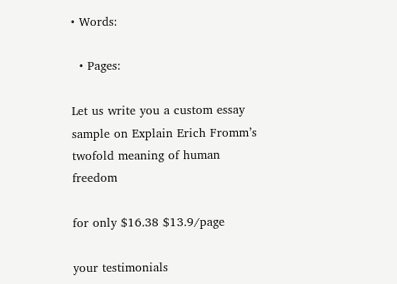• Words:

  • Pages:

Let us write you a custom essay sample on Explain Erich Fromm’s twofold meaning of human freedom

for only $16.38 $13.9/page

your testimonials